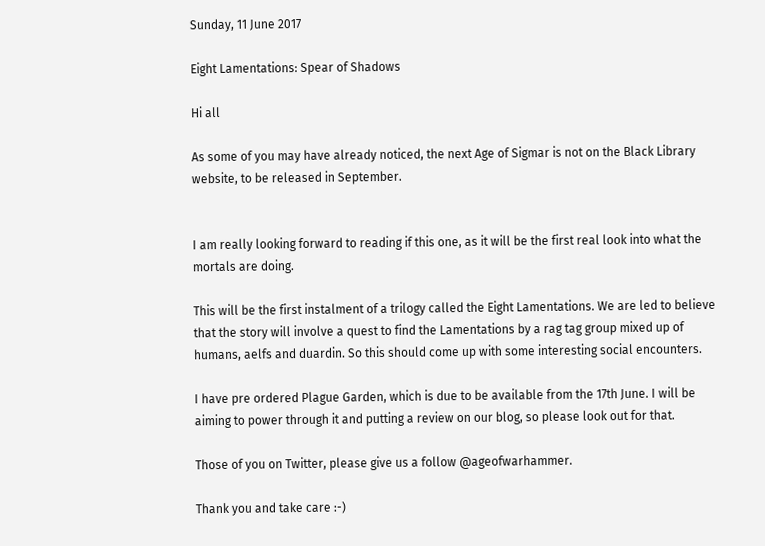Sunday, 11 June 2017

Eight Lamentations: Spear of Shadows

Hi all

As some of you may have already noticed, the next Age of Sigmar is not on the Black Library website, to be released in September.


I am really looking forward to reading if this one, as it will be the first real look into what the mortals are doing.

This will be the first instalment of a trilogy called the Eight Lamentations. We are led to believe that the story will involve a quest to find the Lamentations by a rag tag group mixed up of humans, aelfs and duardin. So this should come up with some interesting social encounters.

I have pre ordered Plague Garden, which is due to be available from the 17th June. I will be aiming to power through it and putting a review on our blog, so please look out for that.

Those of you on Twitter, please give us a follow @ageofwarhammer.

Thank you and take care :-)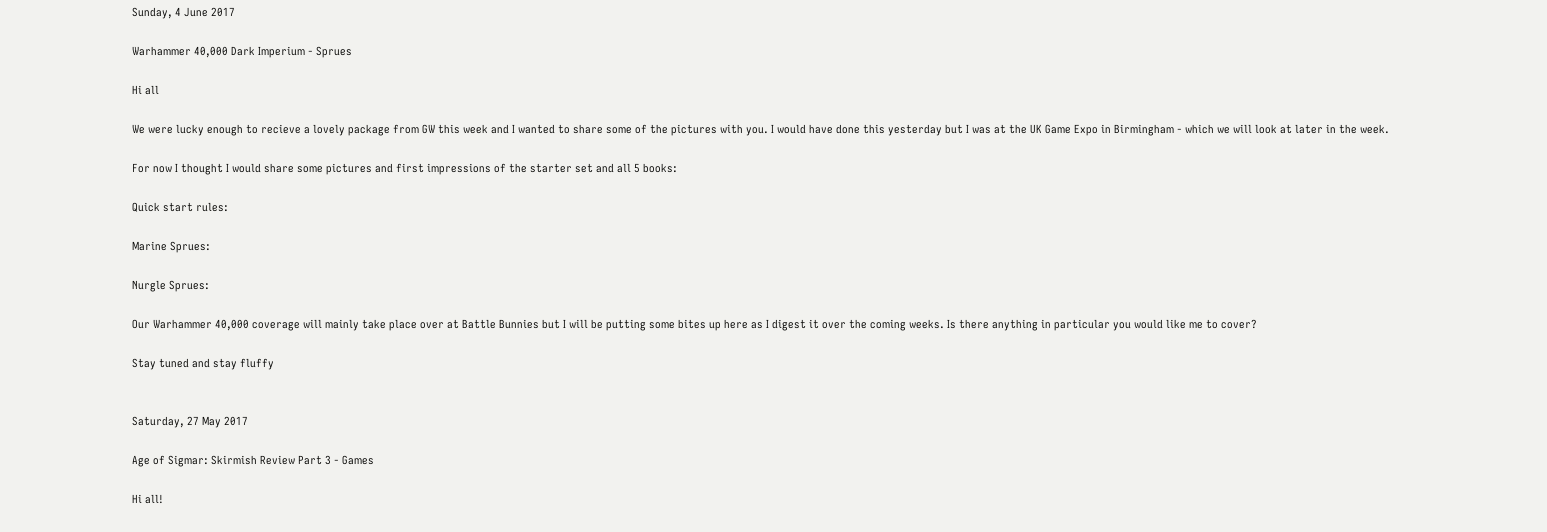Sunday, 4 June 2017

Warhammer 40,000 Dark Imperium - Sprues

Hi all

We were lucky enough to recieve a lovely package from GW this week and I wanted to share some of the pictures with you. I would have done this yesterday but I was at the UK Game Expo in Birmingham - which we will look at later in the week.

For now I thought I would share some pictures and first impressions of the starter set and all 5 books:

Quick start rules:

Marine Sprues:

Nurgle Sprues:

Our Warhammer 40,000 coverage will mainly take place over at Battle Bunnies but I will be putting some bites up here as I digest it over the coming weeks. Is there anything in particular you would like me to cover?

Stay tuned and stay fluffy


Saturday, 27 May 2017

Age of Sigmar: Skirmish Review Part 3 - Games

Hi all!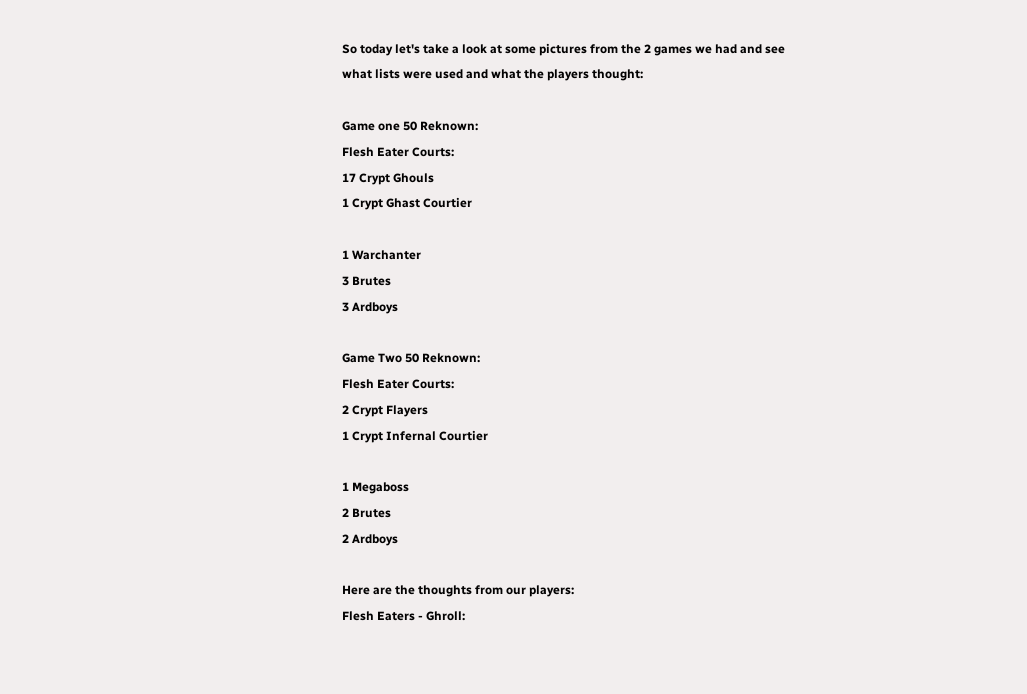So today let's take a look at some pictures from the 2 games we had and see what lists were used and what the players thought:

Game one 50 Reknown:
Flesh Eater Courts:
17 Crypt Ghouls
1 Crypt Ghast Courtier

1 Warchanter
3 Brutes
3 Ardboys

Game Two 50 Reknown:
Flesh Eater Courts:
2 Crypt Flayers
1 Crypt Infernal Courtier

1 Megaboss
2 Brutes
2 Ardboys

Here are the thoughts from our players:
Flesh Eaters - Ghroll: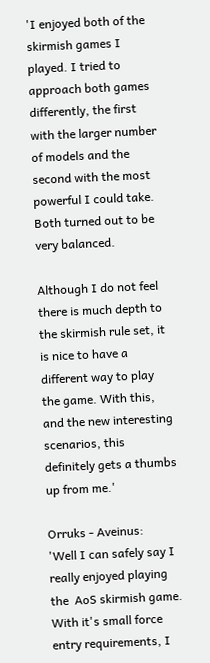'I enjoyed both of the skirmish games I played. I tried to approach both games differently, the first with the larger number of models and the second with the most powerful I could take. Both turned out to be very balanced.

Although I do not feel there is much depth to the skirmish rule set, it is nice to have a different way to play the game. With this, and the new interesting scenarios, this definitely gets a thumbs up from me.'

Orruks - Aveinus:
'Well I can safely say I really enjoyed playing the  AoS skirmish game. With it's small force entry requirements, I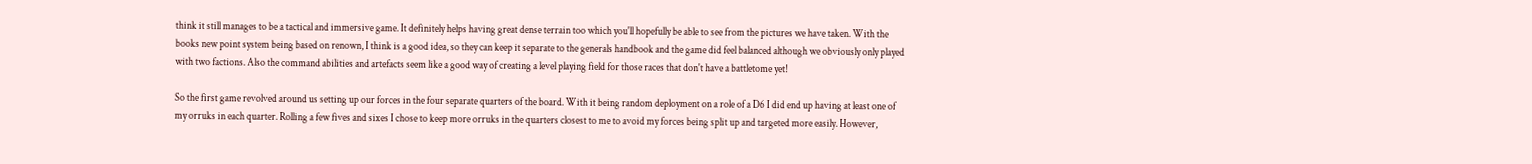think it still manages to be a tactical and immersive game. It definitely helps having great dense terrain too which you'll hopefully be able to see from the pictures we have taken. With the books new point system being based on renown, I think is a good idea, so they can keep it separate to the generals handbook and the game did feel balanced although we obviously only played with two factions. Also the command abilities and artefacts seem like a good way of creating a level playing field for those races that don't have a battletome yet!

So the first game revolved around us setting up our forces in the four separate quarters of the board. With it being random deployment on a role of a D6 I did end up having at least one of my orruks in each quarter. Rolling a few fives and sixes I chose to keep more orruks in the quarters closest to me to avoid my forces being split up and targeted more easily. However,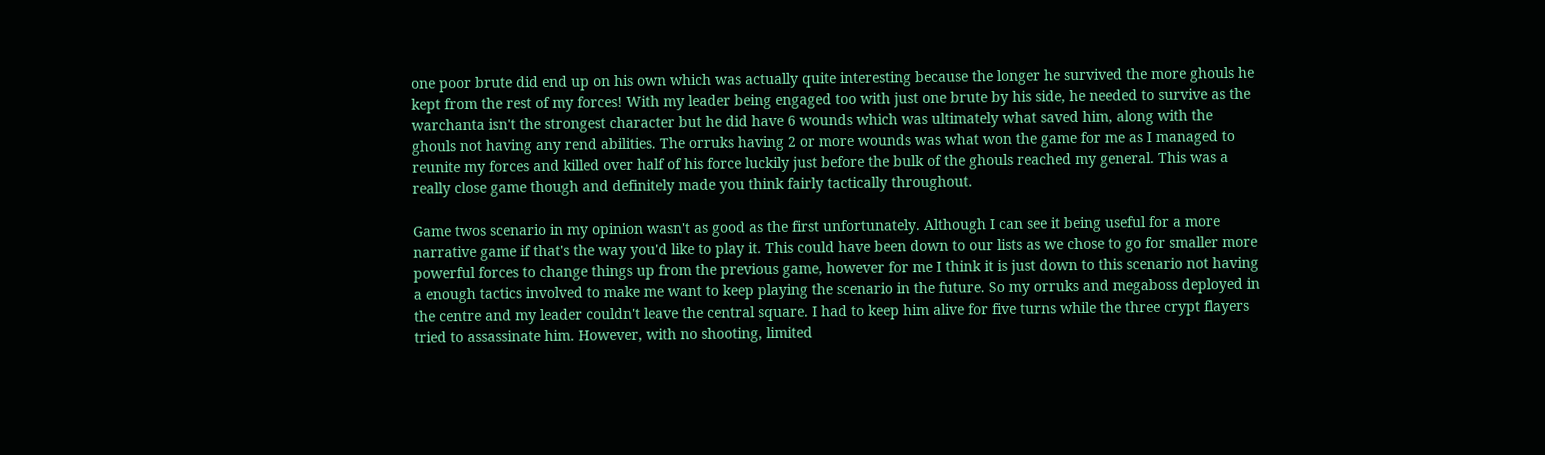one poor brute did end up on his own which was actually quite interesting because the longer he survived the more ghouls he kept from the rest of my forces! With my leader being engaged too with just one brute by his side, he needed to survive as the warchanta isn't the strongest character but he did have 6 wounds which was ultimately what saved him, along with the ghouls not having any rend abilities. The orruks having 2 or more wounds was what won the game for me as I managed to reunite my forces and killed over half of his force luckily just before the bulk of the ghouls reached my general. This was a really close game though and definitely made you think fairly tactically throughout.

Game twos scenario in my opinion wasn't as good as the first unfortunately. Although I can see it being useful for a more narrative game if that's the way you'd like to play it. This could have been down to our lists as we chose to go for smaller more powerful forces to change things up from the previous game, however for me I think it is just down to this scenario not having a enough tactics involved to make me want to keep playing the scenario in the future. So my orruks and megaboss deployed in the centre and my leader couldn't leave the central square. I had to keep him alive for five turns while the three crypt flayers tried to assassinate him. However, with no shooting, limited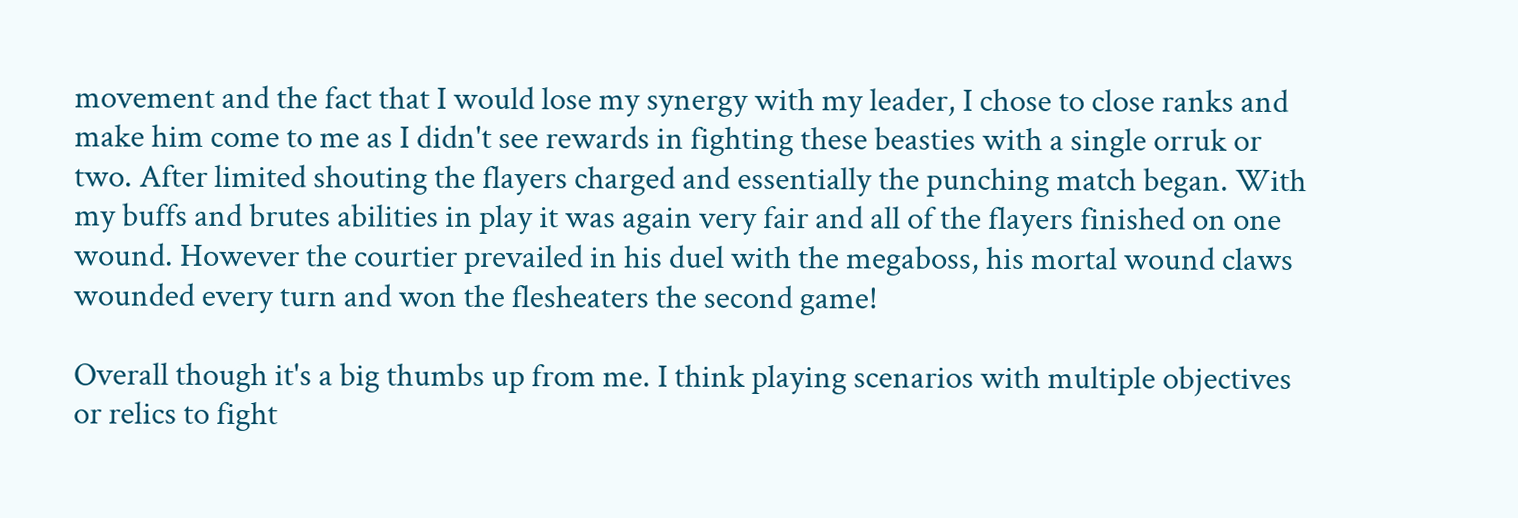movement and the fact that I would lose my synergy with my leader, I chose to close ranks and make him come to me as I didn't see rewards in fighting these beasties with a single orruk or two. After limited shouting the flayers charged and essentially the punching match began. With my buffs and brutes abilities in play it was again very fair and all of the flayers finished on one wound. However the courtier prevailed in his duel with the megaboss, his mortal wound claws wounded every turn and won the flesheaters the second game!

Overall though it's a big thumbs up from me. I think playing scenarios with multiple objectives or relics to fight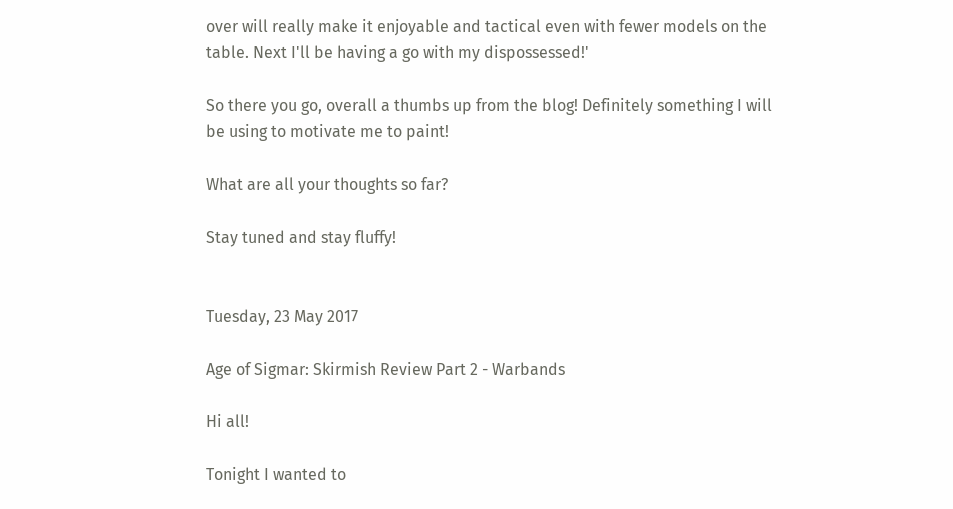over will really make it enjoyable and tactical even with fewer models on the table. Next I'll be having a go with my dispossessed!'

So there you go, overall a thumbs up from the blog! Definitely something I will be using to motivate me to paint!

What are all your thoughts so far?

Stay tuned and stay fluffy!


Tuesday, 23 May 2017

Age of Sigmar: Skirmish Review Part 2 - Warbands

Hi all!

Tonight I wanted to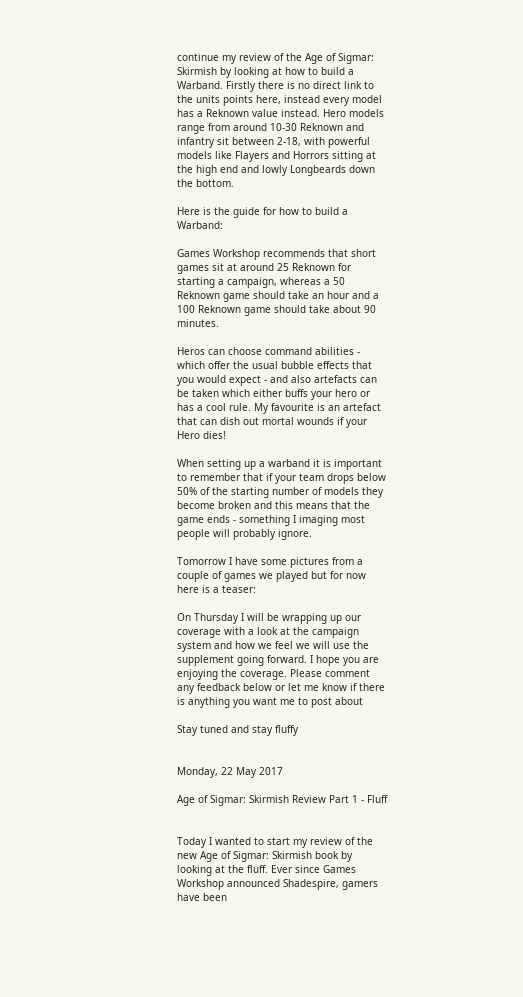continue my review of the Age of Sigmar: Skirmish by looking at how to build a Warband. Firstly there is no direct link to the units points here, instead every model has a Reknown value instead. Hero models range from around 10-30 Reknown and infantry sit between 2-18, with powerful models like Flayers and Horrors sitting at the high end and lowly Longbeards down the bottom.

Here is the guide for how to build a Warband:

Games Workshop recommends that short games sit at around 25 Reknown for starting a campaign, whereas a 50 Reknown game should take an hour and a 100 Reknown game should take about 90 minutes.

Heros can choose command abilities - which offer the usual bubble effects that you would expect - and also artefacts can be taken which either buffs your hero or has a cool rule. My favourite is an artefact that can dish out mortal wounds if your Hero dies!

When setting up a warband it is important to remember that if your team drops below 50% of the starting number of models they become broken and this means that the game ends - something I imaging most people will probably ignore.

Tomorrow I have some pictures from a couple of games we played but for now here is a teaser:

On Thursday I will be wrapping up our coverage with a look at the campaign system and how we feel we will use the supplement going forward. I hope you are enjoying the coverage. Please comment any feedback below or let me know if there is anything you want me to post about

Stay tuned and stay fluffy


Monday, 22 May 2017

Age of Sigmar: Skirmish Review Part 1 - Fluff


Today I wanted to start my review of the new Age of Sigmar: Skirmish book by looking at the fluff. Ever since Games Workshop announced Shadespire, gamers have been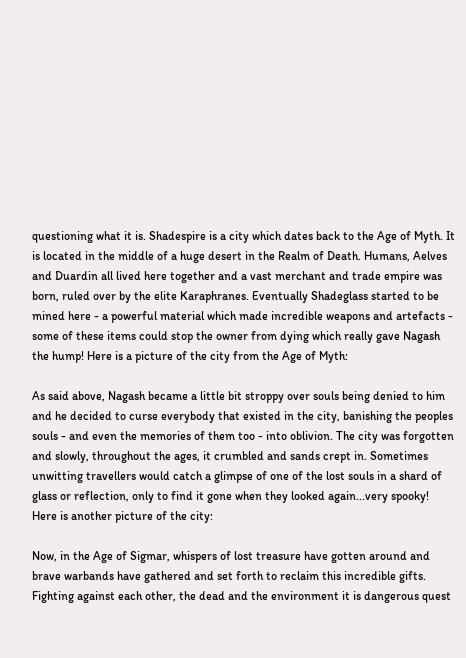questioning what it is. Shadespire is a city which dates back to the Age of Myth. It is located in the middle of a huge desert in the Realm of Death. Humans, Aelves and Duardin all lived here together and a vast merchant and trade empire was born, ruled over by the elite Karaphranes. Eventually Shadeglass started to be mined here - a powerful material which made incredible weapons and artefacts - some of these items could stop the owner from dying which really gave Nagash the hump! Here is a picture of the city from the Age of Myth:

As said above, Nagash became a little bit stroppy over souls being denied to him and he decided to curse everybody that existed in the city, banishing the peoples souls - and even the memories of them too - into oblivion. The city was forgotten and slowly, throughout the ages, it crumbled and sands crept in. Sometimes unwitting travellers would catch a glimpse of one of the lost souls in a shard of glass or reflection, only to find it gone when they looked again...very spooky! Here is another picture of the city:

Now, in the Age of Sigmar, whispers of lost treasure have gotten around and brave warbands have gathered and set forth to reclaim this incredible gifts. Fighting against each other, the dead and the environment it is dangerous quest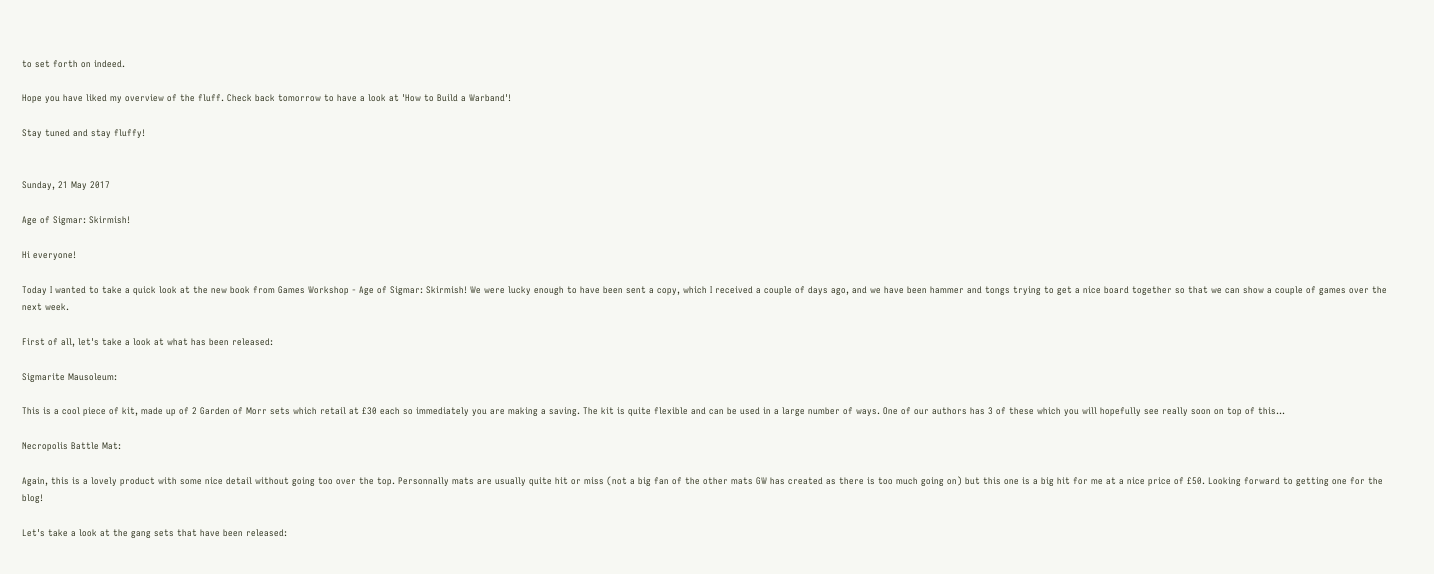to set forth on indeed.

Hope you have liked my overview of the fluff. Check back tomorrow to have a look at 'How to Build a Warband'!

Stay tuned and stay fluffy!


Sunday, 21 May 2017

Age of Sigmar: Skirmish!

Hi everyone!

Today I wanted to take a quick look at the new book from Games Workshop - Age of Sigmar: Skirmish! We were lucky enough to have been sent a copy, which I received a couple of days ago, and we have been hammer and tongs trying to get a nice board together so that we can show a couple of games over the next week.

First of all, let's take a look at what has been released:

Sigmarite Mausoleum:

This is a cool piece of kit, made up of 2 Garden of Morr sets which retail at £30 each so immediately you are making a saving. The kit is quite flexible and can be used in a large number of ways. One of our authors has 3 of these which you will hopefully see really soon on top of this...

Necropolis Battle Mat:

Again, this is a lovely product with some nice detail without going too over the top. Personnally mats are usually quite hit or miss (not a big fan of the other mats GW has created as there is too much going on) but this one is a big hit for me at a nice price of £50. Looking forward to getting one for the blog!

Let's take a look at the gang sets that have been released: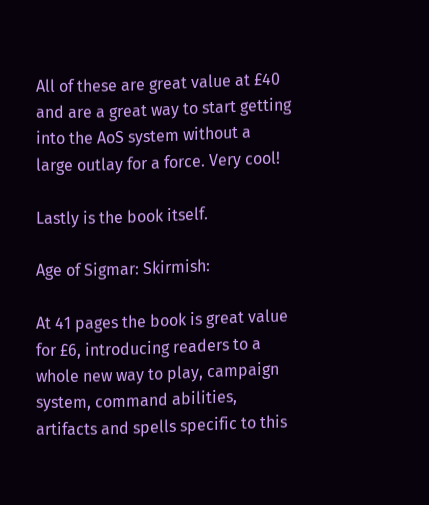All of these are great value at £40 and are a great way to start getting into the AoS system without a large outlay for a force. Very cool!

Lastly is the book itself.

Age of Sigmar: Skirmish:

At 41 pages the book is great value for £6, introducing readers to a whole new way to play, campaign system, command abilities, artifacts and spells specific to this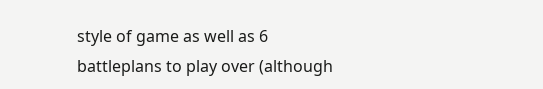style of game as well as 6 battleplans to play over (although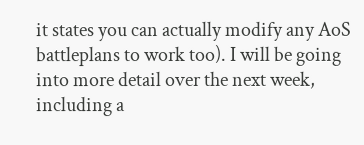it states you can actually modify any AoS battleplans to work too). I will be going into more detail over the next week, including a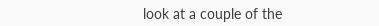look at a couple of the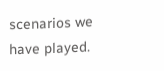scenarios we have played.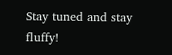Stay tuned and stay fluffy!